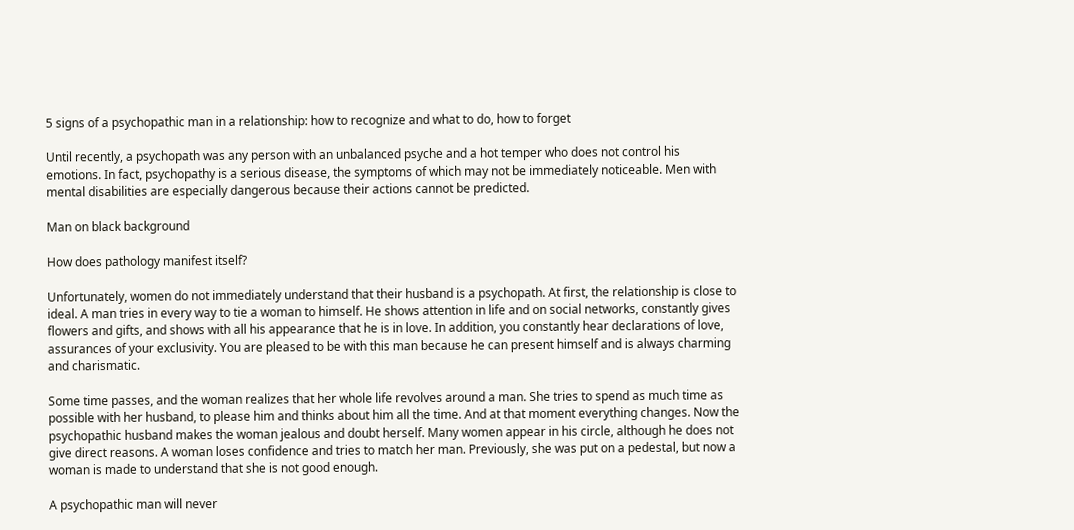5 signs of a psychopathic man in a relationship: how to recognize and what to do, how to forget

Until recently, a psychopath was any person with an unbalanced psyche and a hot temper who does not control his emotions. In fact, psychopathy is a serious disease, the symptoms of which may not be immediately noticeable. Men with mental disabilities are especially dangerous because their actions cannot be predicted.

Man on black background

How does pathology manifest itself?

Unfortunately, women do not immediately understand that their husband is a psychopath. At first, the relationship is close to ideal. A man tries in every way to tie a woman to himself. He shows attention in life and on social networks, constantly gives flowers and gifts, and shows with all his appearance that he is in love. In addition, you constantly hear declarations of love, assurances of your exclusivity. You are pleased to be with this man because he can present himself and is always charming and charismatic.

Some time passes, and the woman realizes that her whole life revolves around a man. She tries to spend as much time as possible with her husband, to please him and thinks about him all the time. And at that moment everything changes. Now the psychopathic husband makes the woman jealous and doubt herself. Many women appear in his circle, although he does not give direct reasons. A woman loses confidence and tries to match her man. Previously, she was put on a pedestal, but now a woman is made to understand that she is not good enough.

A psychopathic man will never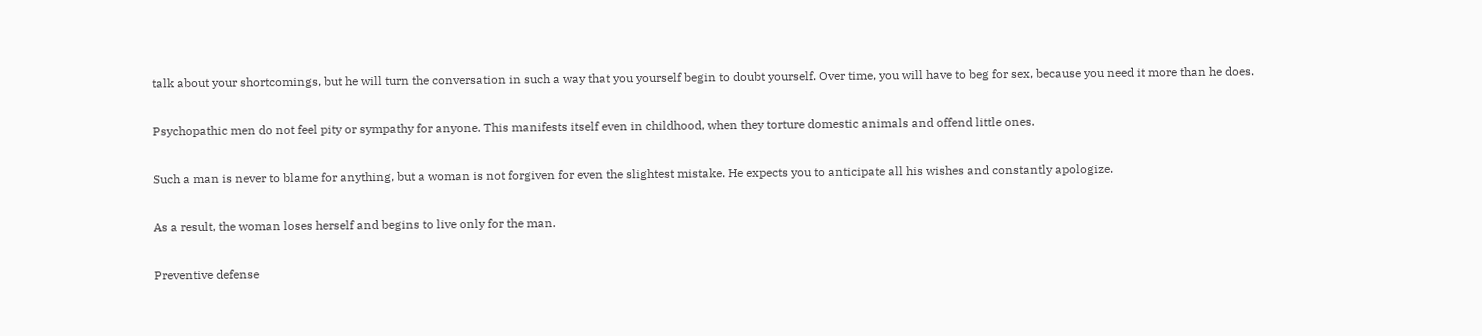talk about your shortcomings, but he will turn the conversation in such a way that you yourself begin to doubt yourself. Over time, you will have to beg for sex, because you need it more than he does.

Psychopathic men do not feel pity or sympathy for anyone. This manifests itself even in childhood, when they torture domestic animals and offend little ones.

Such a man is never to blame for anything, but a woman is not forgiven for even the slightest mistake. He expects you to anticipate all his wishes and constantly apologize.

As a result, the woman loses herself and begins to live only for the man.

Preventive defense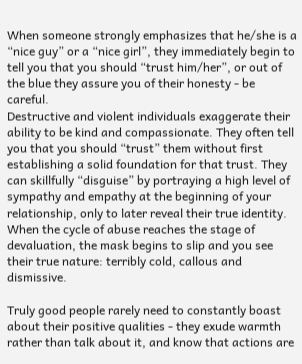When someone strongly emphasizes that he/she is a “nice guy” or a “nice girl”, they immediately begin to tell you that you should “trust him/her”, or out of the blue they assure you of their honesty - be careful.
Destructive and violent individuals exaggerate their ability to be kind and compassionate. They often tell you that you should “trust” them without first establishing a solid foundation for that trust. They can skillfully “disguise” by portraying a high level of sympathy and empathy at the beginning of your relationship, only to later reveal their true identity. When the cycle of abuse reaches the stage of devaluation, the mask begins to slip and you see their true nature: terribly cold, callous and dismissive.

Truly good people rarely need to constantly boast about their positive qualities - they exude warmth rather than talk about it, and know that actions are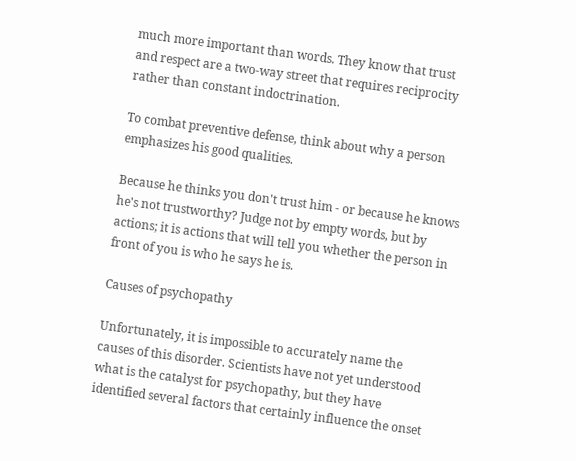much more important than words. They know that trust and respect are a two-way street that requires reciprocity rather than constant indoctrination.

To combat preventive defense, think about why a person emphasizes his good qualities.

Because he thinks you don't trust him - or because he knows he's not trustworthy? Judge not by empty words, but by actions; it is actions that will tell you whether the person in front of you is who he says he is.

Causes of psychopathy

Unfortunately, it is impossible to accurately name the causes of this disorder. Scientists have not yet understood what is the catalyst for psychopathy, but they have identified several factors that certainly influence the onset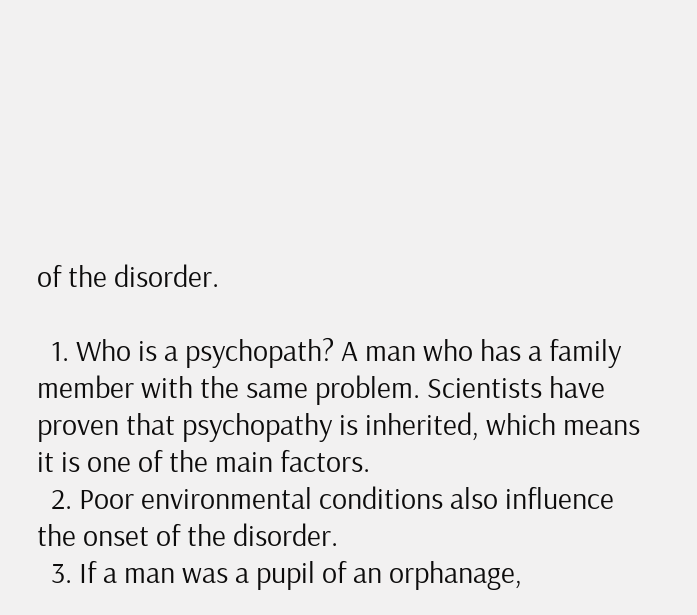of the disorder.

  1. Who is a psychopath? A man who has a family member with the same problem. Scientists have proven that psychopathy is inherited, which means it is one of the main factors.
  2. Poor environmental conditions also influence the onset of the disorder.
  3. If a man was a pupil of an orphanage,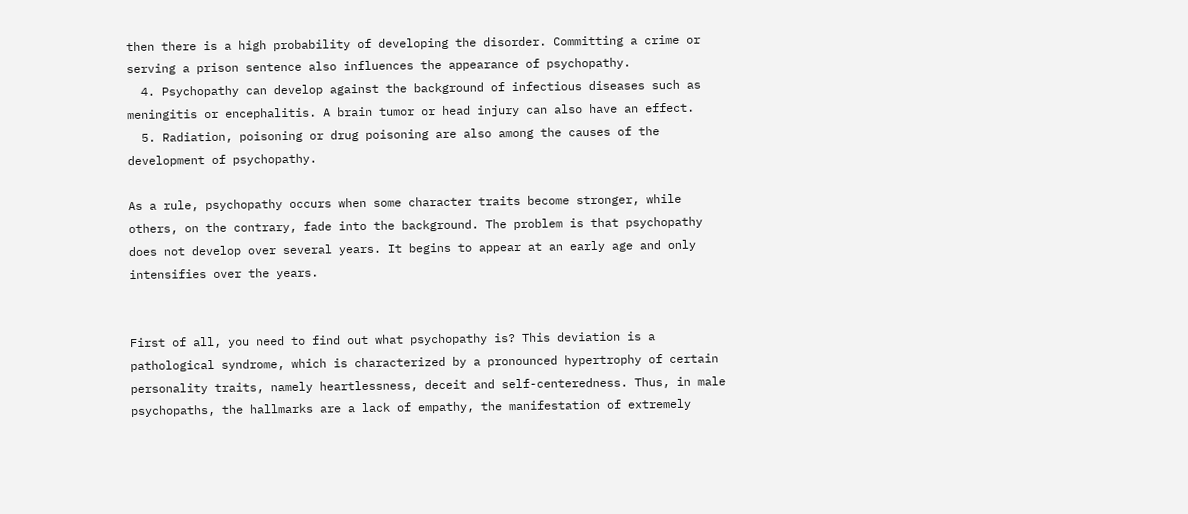then there is a high probability of developing the disorder. Committing a crime or serving a prison sentence also influences the appearance of psychopathy.
  4. Psychopathy can develop against the background of infectious diseases such as meningitis or encephalitis. A brain tumor or head injury can also have an effect.
  5. Radiation, poisoning or drug poisoning are also among the causes of the development of psychopathy.

As a rule, psychopathy occurs when some character traits become stronger, while others, on the contrary, fade into the background. The problem is that psychopathy does not develop over several years. It begins to appear at an early age and only intensifies over the years.


First of all, you need to find out what psychopathy is? This deviation is a pathological syndrome, which is characterized by a pronounced hypertrophy of certain personality traits, namely heartlessness, deceit and self-centeredness. Thus, in male psychopaths, the hallmarks are a lack of empathy, the manifestation of extremely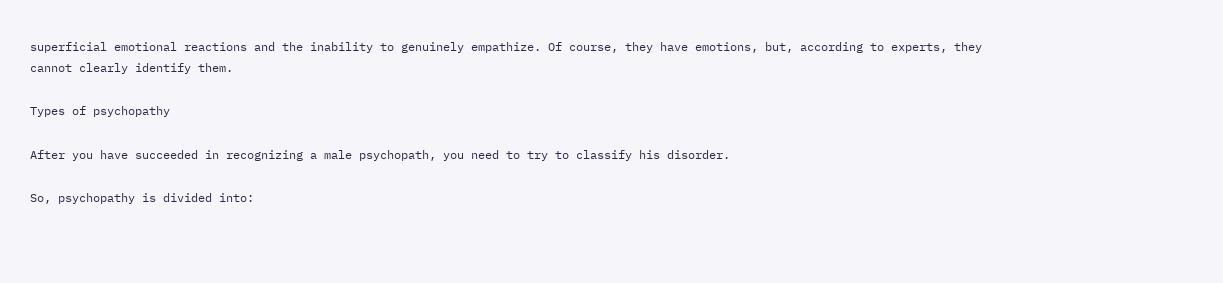superficial emotional reactions and the inability to genuinely empathize. Of course, they have emotions, but, according to experts, they cannot clearly identify them.

Types of psychopathy

After you have succeeded in recognizing a male psychopath, you need to try to classify his disorder.

So, psychopathy is divided into: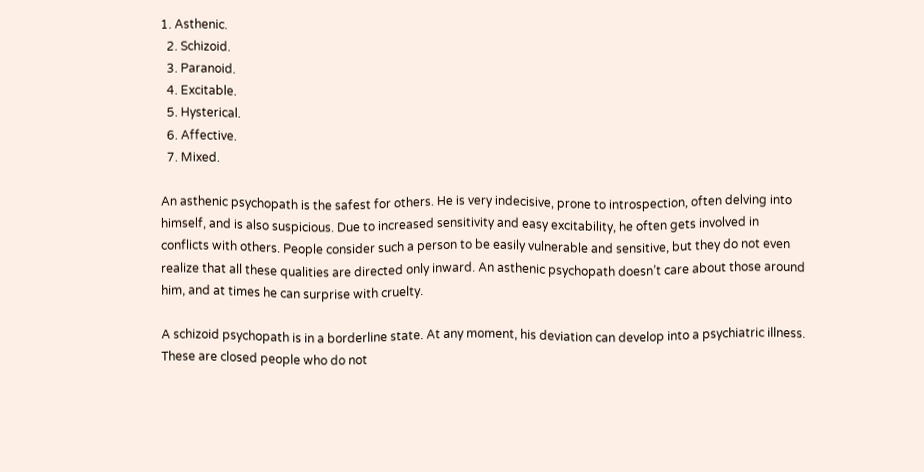1. Asthenic.
  2. Schizoid.
  3. Paranoid.
  4. Excitable.
  5. Hysterical.
  6. Affective.
  7. Mixed.

An asthenic psychopath is the safest for others. He is very indecisive, prone to introspection, often delving into himself, and is also suspicious. Due to increased sensitivity and easy excitability, he often gets involved in conflicts with others. People consider such a person to be easily vulnerable and sensitive, but they do not even realize that all these qualities are directed only inward. An asthenic psychopath doesn’t care about those around him, and at times he can surprise with cruelty.

A schizoid psychopath is in a borderline state. At any moment, his deviation can develop into a psychiatric illness. These are closed people who do not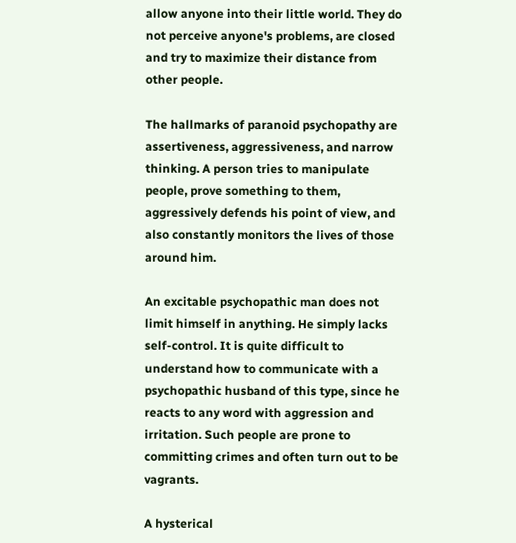allow anyone into their little world. They do not perceive anyone's problems, are closed and try to maximize their distance from other people.

The hallmarks of paranoid psychopathy are assertiveness, aggressiveness, and narrow thinking. A person tries to manipulate people, prove something to them, aggressively defends his point of view, and also constantly monitors the lives of those around him.

An excitable psychopathic man does not limit himself in anything. He simply lacks self-control. It is quite difficult to understand how to communicate with a psychopathic husband of this type, since he reacts to any word with aggression and irritation. Such people are prone to committing crimes and often turn out to be vagrants.

A hysterical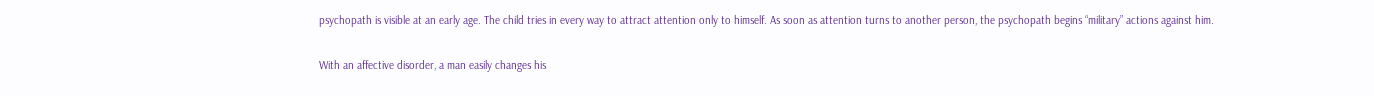psychopath is visible at an early age. The child tries in every way to attract attention only to himself. As soon as attention turns to another person, the psychopath begins “military” actions against him.

With an affective disorder, a man easily changes his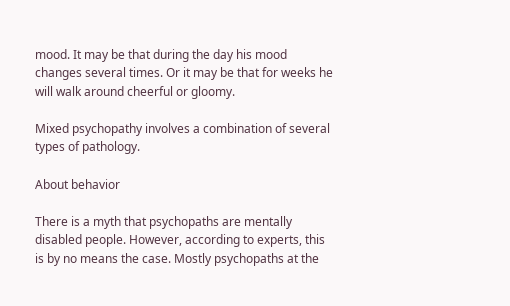mood. It may be that during the day his mood changes several times. Or it may be that for weeks he will walk around cheerful or gloomy.

Mixed psychopathy involves a combination of several types of pathology.

About behavior

There is a myth that psychopaths are mentally disabled people. However, according to experts, this is by no means the case. Mostly psychopaths at the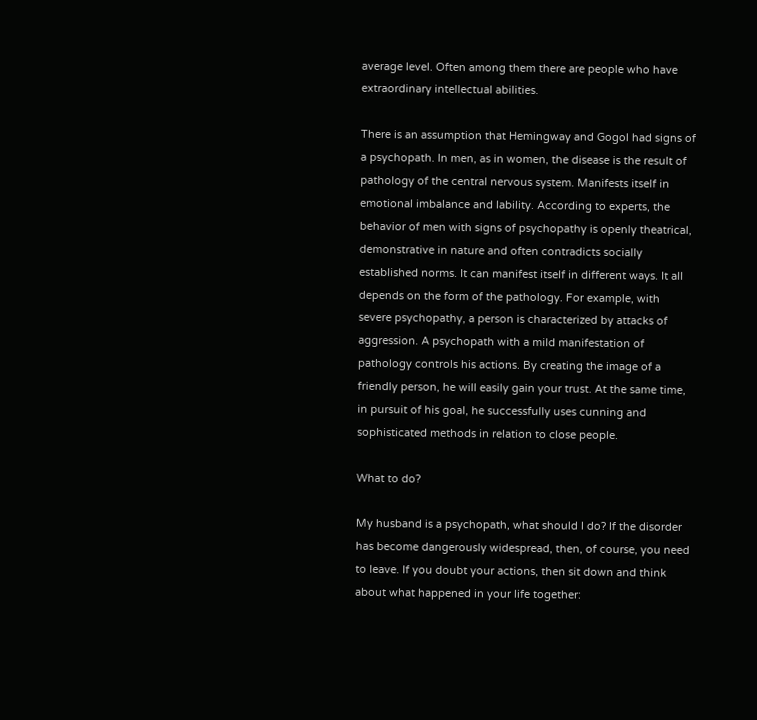average level. Often among them there are people who have extraordinary intellectual abilities.

There is an assumption that Hemingway and Gogol had signs of a psychopath. In men, as in women, the disease is the result of pathology of the central nervous system. Manifests itself in emotional imbalance and lability. According to experts, the behavior of men with signs of psychopathy is openly theatrical, demonstrative in nature and often contradicts socially established norms. It can manifest itself in different ways. It all depends on the form of the pathology. For example, with severe psychopathy, a person is characterized by attacks of aggression. A psychopath with a mild manifestation of pathology controls his actions. By creating the image of a friendly person, he will easily gain your trust. At the same time, in pursuit of his goal, he successfully uses cunning and sophisticated methods in relation to close people.

What to do?

My husband is a psychopath, what should I do? If the disorder has become dangerously widespread, then, of course, you need to leave. If you doubt your actions, then sit down and think about what happened in your life together: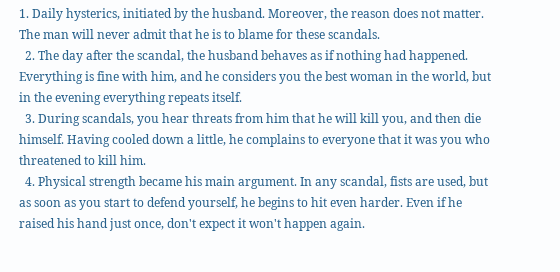1. Daily hysterics, initiated by the husband. Moreover, the reason does not matter. The man will never admit that he is to blame for these scandals.
  2. The day after the scandal, the husband behaves as if nothing had happened. Everything is fine with him, and he considers you the best woman in the world, but in the evening everything repeats itself.
  3. During scandals, you hear threats from him that he will kill you, and then die himself. Having cooled down a little, he complains to everyone that it was you who threatened to kill him.
  4. Physical strength became his main argument. In any scandal, fists are used, but as soon as you start to defend yourself, he begins to hit even harder. Even if he raised his hand just once, don't expect it won't happen again.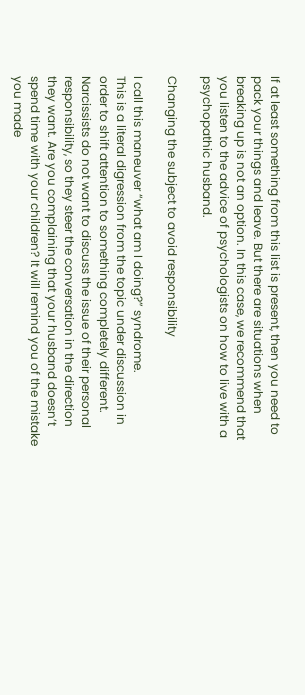If at least something from this list is present, then you need to pack your things and leave. But there are situations when breaking up is not an option. In this case, we recommend that you listen to the advice of psychologists on how to live with a psychopathic husband.

Changing the subject to avoid responsibility

I call this maneuver “what am I doing?” syndrome.
This is a literal digression from the topic under discussion in order to shift attention to something completely different. Narcissists do not want to discuss the issue of their personal responsibility, so they steer the conversation in the direction they want. Are you complaining that your husband doesn’t spend time with your children? It will remind you of the mistake you made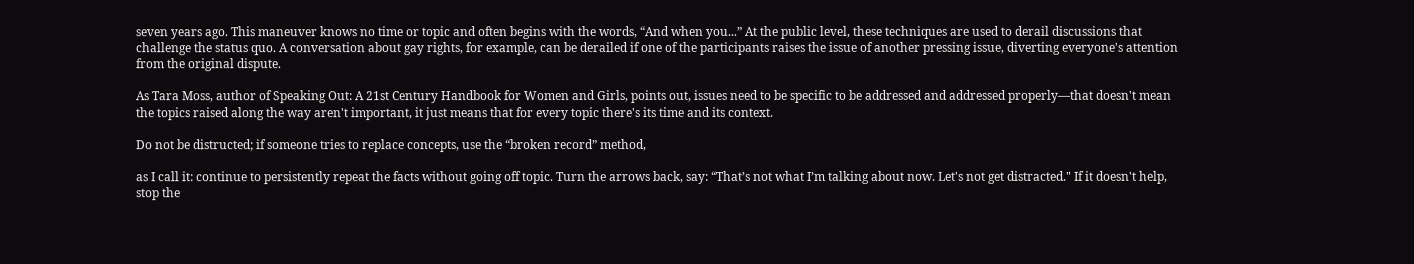seven years ago. This maneuver knows no time or topic and often begins with the words, “And when you...” At the public level, these techniques are used to derail discussions that challenge the status quo. A conversation about gay rights, for example, can be derailed if one of the participants raises the issue of another pressing issue, diverting everyone's attention from the original dispute.

As Tara Moss, author of Speaking Out: A 21st Century Handbook for Women and Girls, points out, issues need to be specific to be addressed and addressed properly—that doesn't mean the topics raised along the way aren't important, it just means that for every topic there's its time and its context.

Do not be distructed; if someone tries to replace concepts, use the “broken record” method,

as I call it: continue to persistently repeat the facts without going off topic. Turn the arrows back, say: “That’s not what I’m talking about now. Let's not get distracted." If it doesn't help, stop the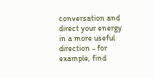conversation and direct your energy in a more useful direction - for example, find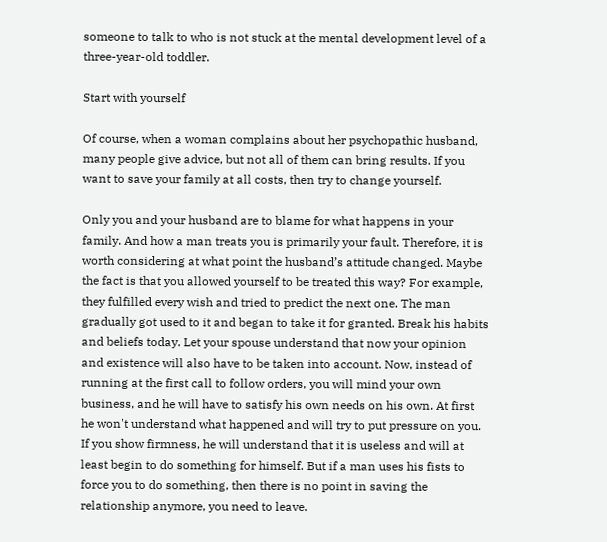someone to talk to who is not stuck at the mental development level of a three-year-old toddler.

Start with yourself

Of course, when a woman complains about her psychopathic husband, many people give advice, but not all of them can bring results. If you want to save your family at all costs, then try to change yourself.

Only you and your husband are to blame for what happens in your family. And how a man treats you is primarily your fault. Therefore, it is worth considering at what point the husband’s attitude changed. Maybe the fact is that you allowed yourself to be treated this way? For example, they fulfilled every wish and tried to predict the next one. The man gradually got used to it and began to take it for granted. Break his habits and beliefs today. Let your spouse understand that now your opinion and existence will also have to be taken into account. Now, instead of running at the first call to follow orders, you will mind your own business, and he will have to satisfy his own needs on his own. At first he won't understand what happened and will try to put pressure on you. If you show firmness, he will understand that it is useless and will at least begin to do something for himself. But if a man uses his fists to force you to do something, then there is no point in saving the relationship anymore, you need to leave.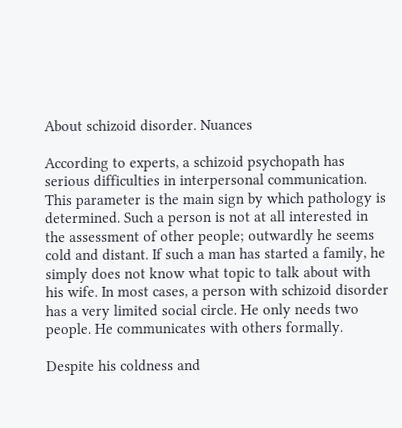About schizoid disorder. Nuances

According to experts, a schizoid psychopath has serious difficulties in interpersonal communication. This parameter is the main sign by which pathology is determined. Such a person is not at all interested in the assessment of other people; outwardly he seems cold and distant. If such a man has started a family, he simply does not know what topic to talk about with his wife. In most cases, a person with schizoid disorder has a very limited social circle. He only needs two people. He communicates with others formally.

Despite his coldness and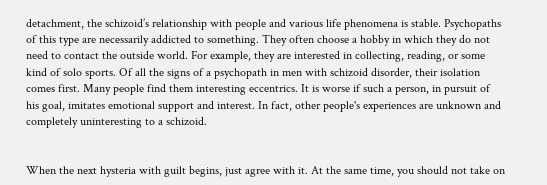detachment, the schizoid’s relationship with people and various life phenomena is stable. Psychopaths of this type are necessarily addicted to something. They often choose a hobby in which they do not need to contact the outside world. For example, they are interested in collecting, reading, or some kind of solo sports. Of all the signs of a psychopath in men with schizoid disorder, their isolation comes first. Many people find them interesting eccentrics. It is worse if such a person, in pursuit of his goal, imitates emotional support and interest. In fact, other people's experiences are unknown and completely uninteresting to a schizoid.


When the next hysteria with guilt begins, just agree with it. At the same time, you should not take on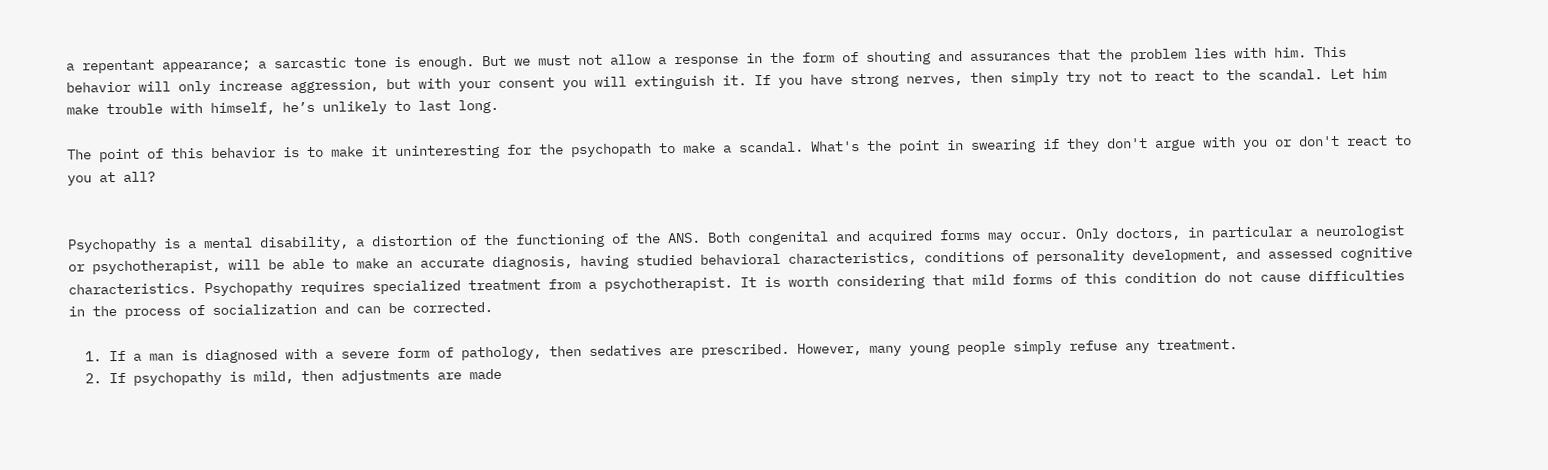a repentant appearance; a sarcastic tone is enough. But we must not allow a response in the form of shouting and assurances that the problem lies with him. This behavior will only increase aggression, but with your consent you will extinguish it. If you have strong nerves, then simply try not to react to the scandal. Let him make trouble with himself, he’s unlikely to last long.

The point of this behavior is to make it uninteresting for the psychopath to make a scandal. What's the point in swearing if they don't argue with you or don't react to you at all?


Psychopathy is a mental disability, a distortion of the functioning of the ANS. Both congenital and acquired forms may occur. Only doctors, in particular a neurologist or psychotherapist, will be able to make an accurate diagnosis, having studied behavioral characteristics, conditions of personality development, and assessed cognitive characteristics. Psychopathy requires specialized treatment from a psychotherapist. It is worth considering that mild forms of this condition do not cause difficulties in the process of socialization and can be corrected.

  1. If a man is diagnosed with a severe form of pathology, then sedatives are prescribed. However, many young people simply refuse any treatment.
  2. If psychopathy is mild, then adjustments are made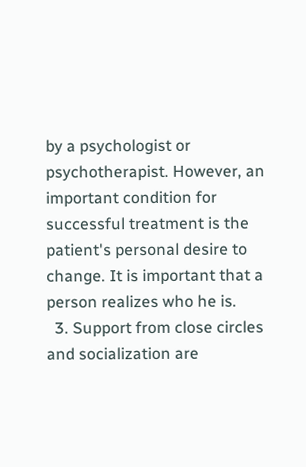by a psychologist or psychotherapist. However, an important condition for successful treatment is the patient's personal desire to change. It is important that a person realizes who he is.
  3. Support from close circles and socialization are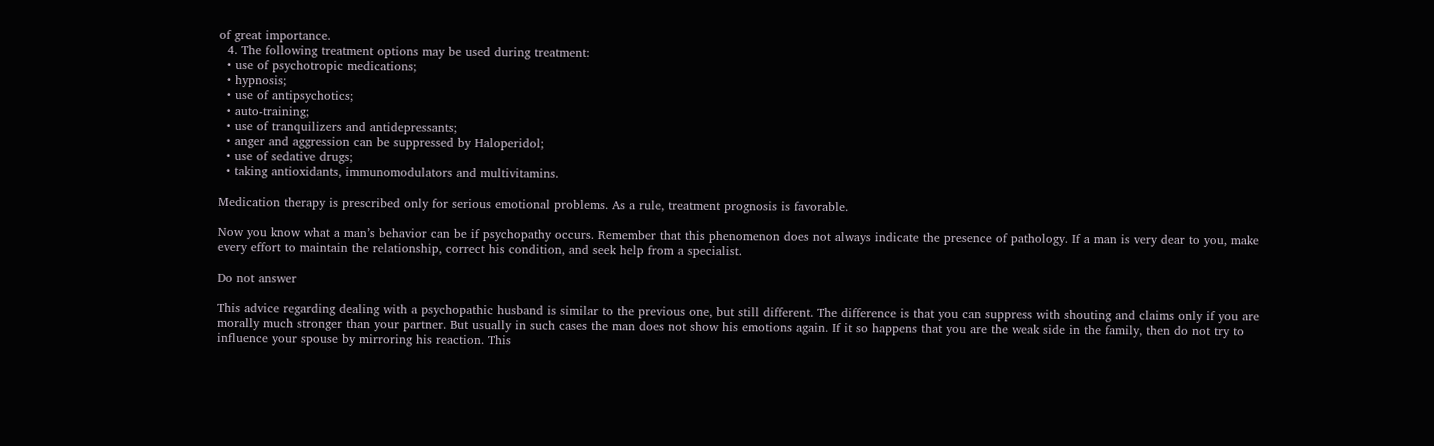of great importance.
  4. The following treatment options may be used during treatment:
  • use of psychotropic medications;
  • hypnosis;
  • use of antipsychotics;
  • auto-training;
  • use of tranquilizers and antidepressants;
  • anger and aggression can be suppressed by Haloperidol;
  • use of sedative drugs;
  • taking antioxidants, immunomodulators and multivitamins.

Medication therapy is prescribed only for serious emotional problems. As a rule, treatment prognosis is favorable.

Now you know what a man’s behavior can be if psychopathy occurs. Remember that this phenomenon does not always indicate the presence of pathology. If a man is very dear to you, make every effort to maintain the relationship, correct his condition, and seek help from a specialist.

Do not answer

This advice regarding dealing with a psychopathic husband is similar to the previous one, but still different. The difference is that you can suppress with shouting and claims only if you are morally much stronger than your partner. But usually in such cases the man does not show his emotions again. If it so happens that you are the weak side in the family, then do not try to influence your spouse by mirroring his reaction. This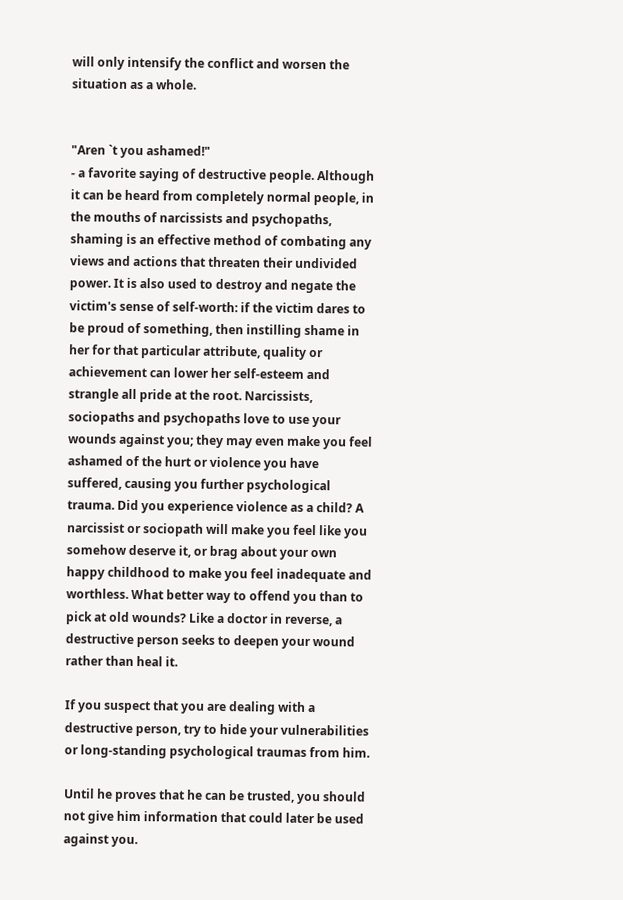will only intensify the conflict and worsen the situation as a whole.


"Aren `t you ashamed!"
- a favorite saying of destructive people. Although it can be heard from completely normal people, in the mouths of narcissists and psychopaths, shaming is an effective method of combating any views and actions that threaten their undivided power. It is also used to destroy and negate the victim's sense of self-worth: if the victim dares to be proud of something, then instilling shame in her for that particular attribute, quality or achievement can lower her self-esteem and strangle all pride at the root. Narcissists, sociopaths and psychopaths love to use your wounds against you; they may even make you feel ashamed of the hurt or violence you have suffered, causing you further psychological trauma. Did you experience violence as a child? A narcissist or sociopath will make you feel like you somehow deserve it, or brag about your own happy childhood to make you feel inadequate and worthless. What better way to offend you than to pick at old wounds? Like a doctor in reverse, a destructive person seeks to deepen your wound rather than heal it.

If you suspect that you are dealing with a destructive person, try to hide your vulnerabilities or long-standing psychological traumas from him.

Until he proves that he can be trusted, you should not give him information that could later be used against you.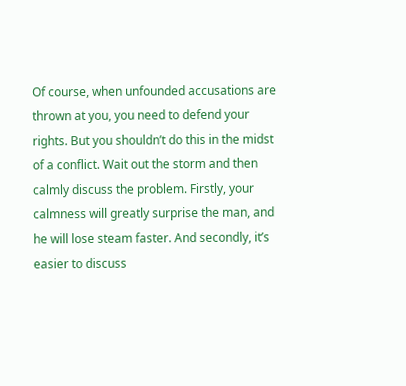Of course, when unfounded accusations are thrown at you, you need to defend your rights. But you shouldn’t do this in the midst of a conflict. Wait out the storm and then calmly discuss the problem. Firstly, your calmness will greatly surprise the man, and he will lose steam faster. And secondly, it’s easier to discuss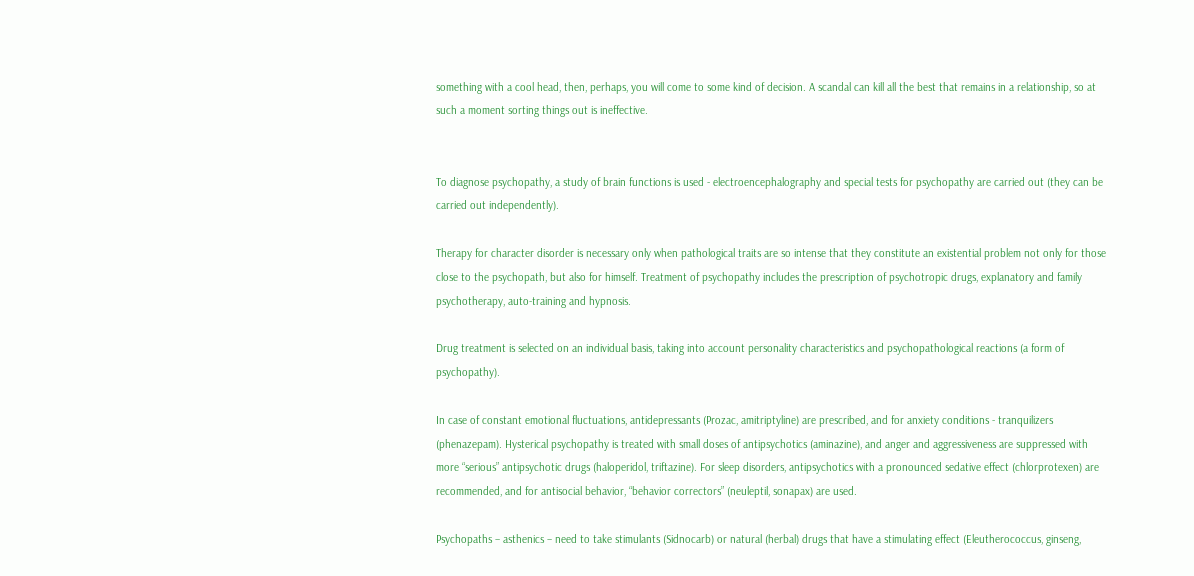something with a cool head, then, perhaps, you will come to some kind of decision. A scandal can kill all the best that remains in a relationship, so at such a moment sorting things out is ineffective.


To diagnose psychopathy, a study of brain functions is used - electroencephalography and special tests for psychopathy are carried out (they can be carried out independently).

Therapy for character disorder is necessary only when pathological traits are so intense that they constitute an existential problem not only for those close to the psychopath, but also for himself. Treatment of psychopathy includes the prescription of psychotropic drugs, explanatory and family psychotherapy, auto-training and hypnosis.

Drug treatment is selected on an individual basis, taking into account personality characteristics and psychopathological reactions (a form of psychopathy).

In case of constant emotional fluctuations, antidepressants (Prozac, amitriptyline) are prescribed, and for anxiety conditions - tranquilizers (phenazepam). Hysterical psychopathy is treated with small doses of antipsychotics (aminazine), and anger and aggressiveness are suppressed with more “serious” antipsychotic drugs (haloperidol, triftazine). For sleep disorders, antipsychotics with a pronounced sedative effect (chlorprotexen) are recommended, and for antisocial behavior, “behavior correctors” (neuleptil, sonapax) are used.

Psychopaths – asthenics – need to take stimulants (Sidnocarb) or natural (herbal) drugs that have a stimulating effect (Eleutherococcus, ginseng,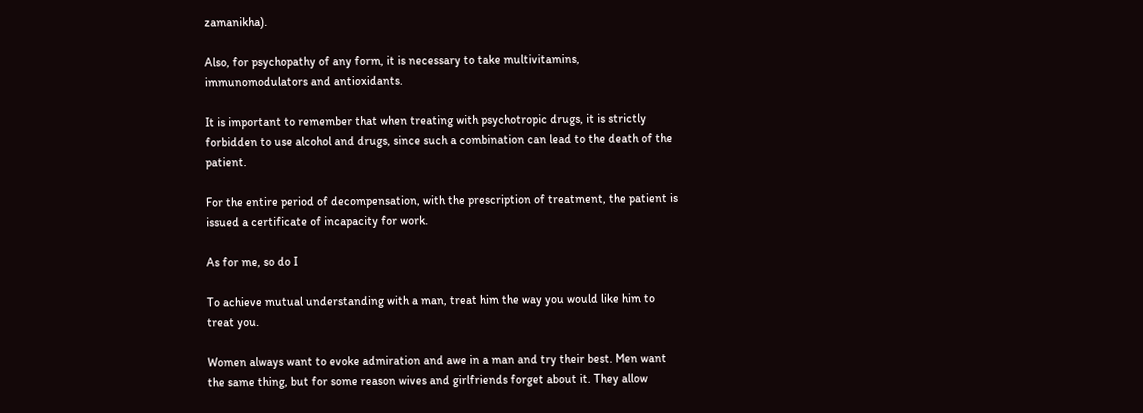zamanikha).

Also, for psychopathy of any form, it is necessary to take multivitamins, immunomodulators and antioxidants.

It is important to remember that when treating with psychotropic drugs, it is strictly forbidden to use alcohol and drugs, since such a combination can lead to the death of the patient.

For the entire period of decompensation, with the prescription of treatment, the patient is issued a certificate of incapacity for work.

As for me, so do I

To achieve mutual understanding with a man, treat him the way you would like him to treat you.

Women always want to evoke admiration and awe in a man and try their best. Men want the same thing, but for some reason wives and girlfriends forget about it. They allow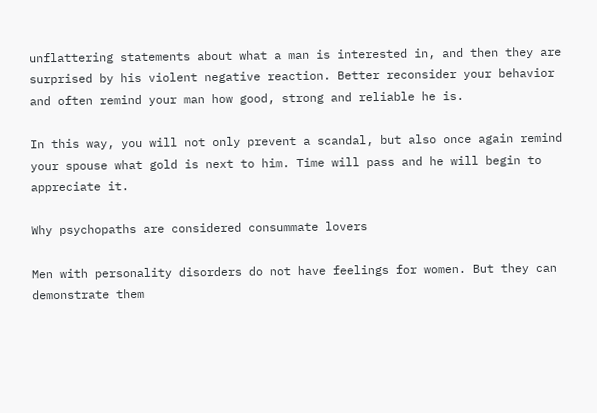unflattering statements about what a man is interested in, and then they are surprised by his violent negative reaction. Better reconsider your behavior and often remind your man how good, strong and reliable he is.

In this way, you will not only prevent a scandal, but also once again remind your spouse what gold is next to him. Time will pass and he will begin to appreciate it.

Why psychopaths are considered consummate lovers

Men with personality disorders do not have feelings for women. But they can demonstrate them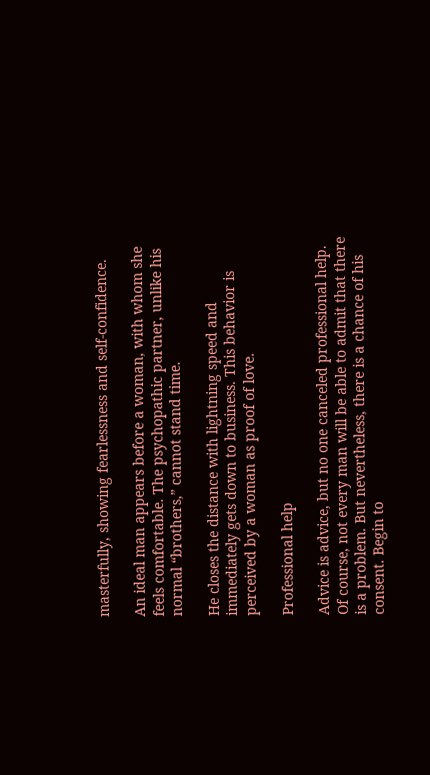masterfully, showing fearlessness and self-confidence.

An ideal man appears before a woman, with whom she feels comfortable. The psychopathic partner, unlike his normal “brothers,” cannot stand time.

He closes the distance with lightning speed and immediately gets down to business. This behavior is perceived by a woman as proof of love.

Professional help

Advice is advice, but no one canceled professional help. Of course, not every man will be able to admit that there is a problem. But nevertheless, there is a chance of his consent. Begin to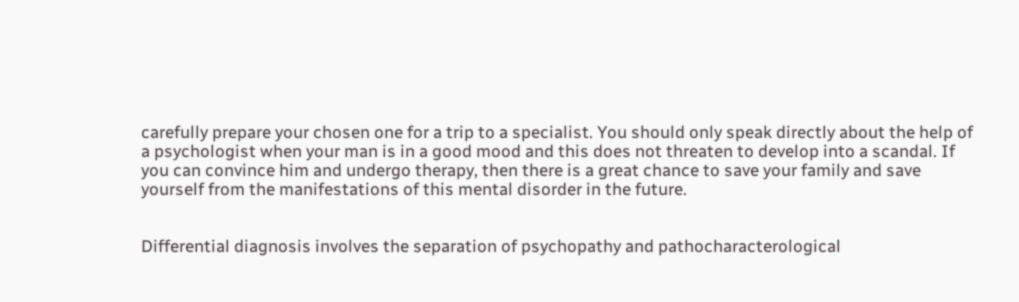carefully prepare your chosen one for a trip to a specialist. You should only speak directly about the help of a psychologist when your man is in a good mood and this does not threaten to develop into a scandal. If you can convince him and undergo therapy, then there is a great chance to save your family and save yourself from the manifestations of this mental disorder in the future.


Differential diagnosis involves the separation of psychopathy and pathocharacterological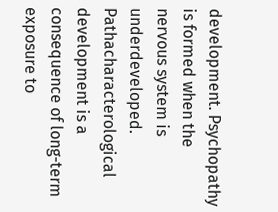development. Psychopathy is formed when the nervous system is underdeveloped. Pathacharacterological development is a consequence of long-term exposure to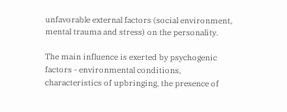unfavorable external factors (social environment, mental trauma and stress) on the personality.

The main influence is exerted by psychogenic factors - environmental conditions, characteristics of upbringing, the presence of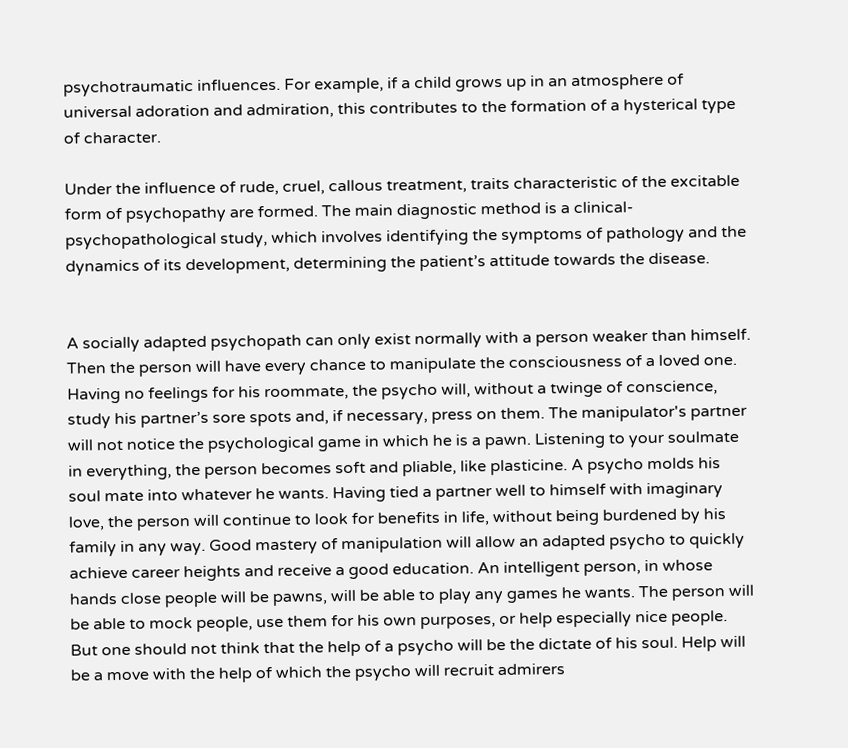psychotraumatic influences. For example, if a child grows up in an atmosphere of universal adoration and admiration, this contributes to the formation of a hysterical type of character.

Under the influence of rude, cruel, callous treatment, traits characteristic of the excitable form of psychopathy are formed. The main diagnostic method is a clinical-psychopathological study, which involves identifying the symptoms of pathology and the dynamics of its development, determining the patient’s attitude towards the disease.


A socially adapted psychopath can only exist normally with a person weaker than himself. Then the person will have every chance to manipulate the consciousness of a loved one. Having no feelings for his roommate, the psycho will, without a twinge of conscience, study his partner’s sore spots and, if necessary, press on them. The manipulator's partner will not notice the psychological game in which he is a pawn. Listening to your soulmate in everything, the person becomes soft and pliable, like plasticine. A psycho molds his soul mate into whatever he wants. Having tied a partner well to himself with imaginary love, the person will continue to look for benefits in life, without being burdened by his family in any way. Good mastery of manipulation will allow an adapted psycho to quickly achieve career heights and receive a good education. An intelligent person, in whose hands close people will be pawns, will be able to play any games he wants. The person will be able to mock people, use them for his own purposes, or help especially nice people. But one should not think that the help of a psycho will be the dictate of his soul. Help will be a move with the help of which the psycho will recruit admirers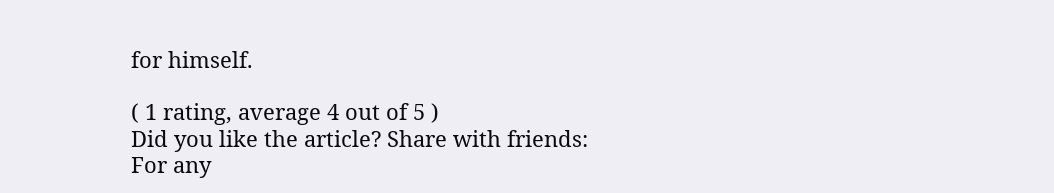for himself.

( 1 rating, average 4 out of 5 )
Did you like the article? Share with friends:
For any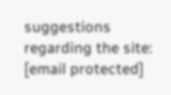suggestions regarding the site: [email protected]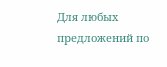Для любых предложений по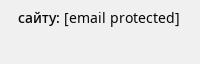сайту: [email protected]